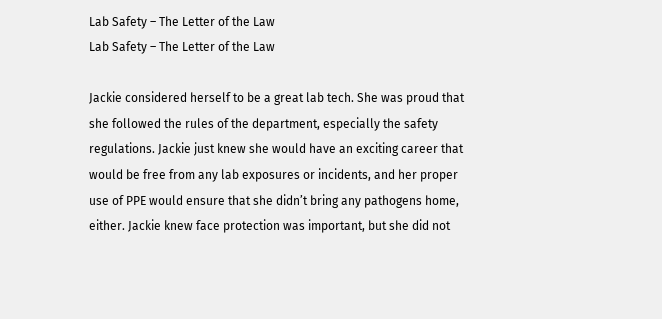Lab Safety – The Letter of the Law
Lab Safety – The Letter of the Law

Jackie considered herself to be a great lab tech. She was proud that she followed the rules of the department, especially the safety regulations. Jackie just knew she would have an exciting career that would be free from any lab exposures or incidents, and her proper use of PPE would ensure that she didn’t bring any pathogens home, either. Jackie knew face protection was important, but she did not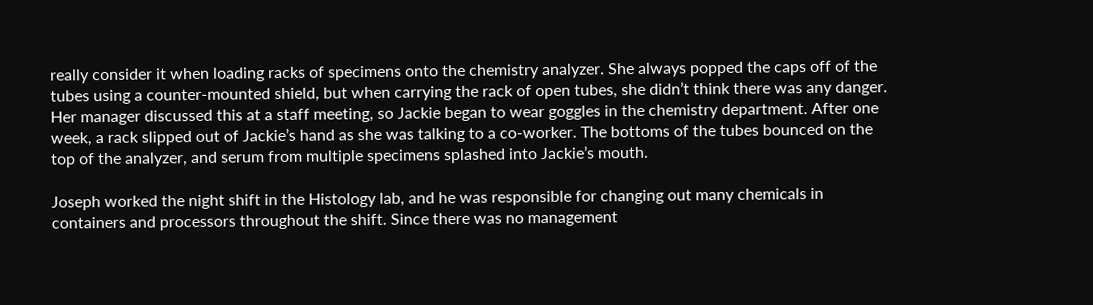really consider it when loading racks of specimens onto the chemistry analyzer. She always popped the caps off of the tubes using a counter-mounted shield, but when carrying the rack of open tubes, she didn’t think there was any danger. Her manager discussed this at a staff meeting, so Jackie began to wear goggles in the chemistry department. After one week, a rack slipped out of Jackie’s hand as she was talking to a co-worker. The bottoms of the tubes bounced on the top of the analyzer, and serum from multiple specimens splashed into Jackie’s mouth.

Joseph worked the night shift in the Histology lab, and he was responsible for changing out many chemicals in containers and processors throughout the shift. Since there was no management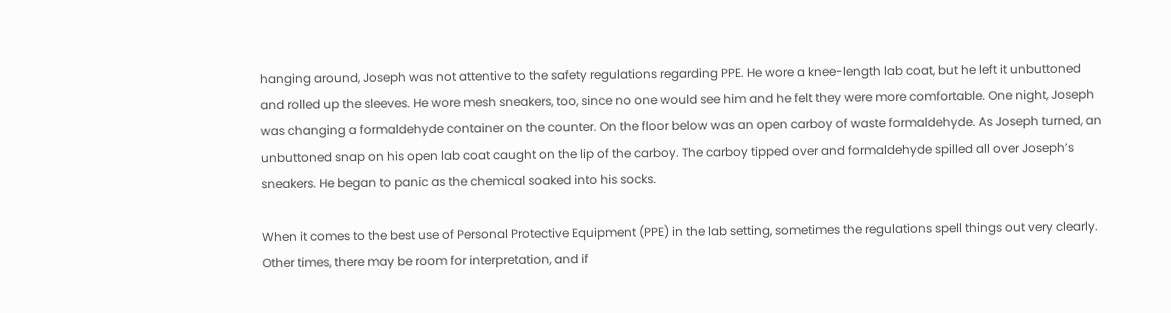hanging around, Joseph was not attentive to the safety regulations regarding PPE. He wore a knee-length lab coat, but he left it unbuttoned and rolled up the sleeves. He wore mesh sneakers, too, since no one would see him and he felt they were more comfortable. One night, Joseph was changing a formaldehyde container on the counter. On the floor below was an open carboy of waste formaldehyde. As Joseph turned, an unbuttoned snap on his open lab coat caught on the lip of the carboy. The carboy tipped over and formaldehyde spilled all over Joseph’s sneakers. He began to panic as the chemical soaked into his socks.

When it comes to the best use of Personal Protective Equipment (PPE) in the lab setting, sometimes the regulations spell things out very clearly. Other times, there may be room for interpretation, and if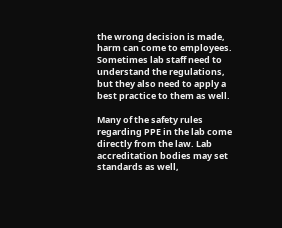the wrong decision is made, harm can come to employees. Sometimes lab staff need to understand the regulations, but they also need to apply a best practice to them as well.

Many of the safety rules regarding PPE in the lab come directly from the law. Lab accreditation bodies may set standards as well,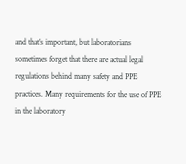and that’s important, but laboratorians sometimes forget that there are actual legal regulations behind many safety and PPE practices. Many requirements for the use of PPE in the laboratory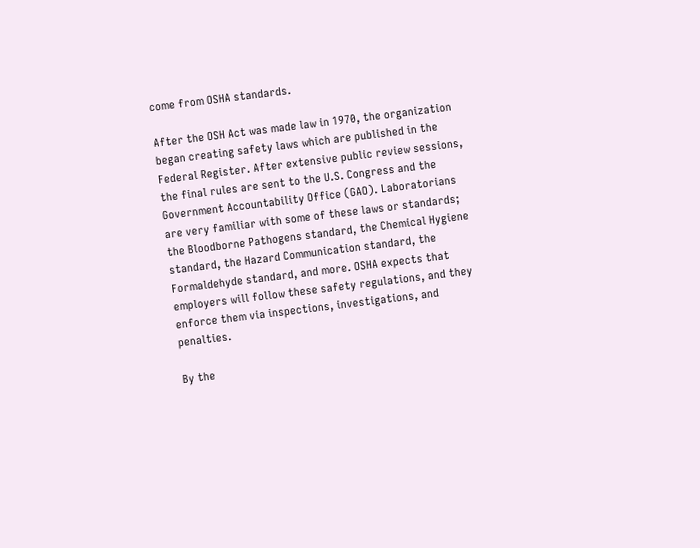come from OSHA standards.

After the OSH Act was made law in 1970, the organization began creating safety laws which are published in the Federal Register. After extensive public review sessions, the final rules are sent to the U.S. Congress and the Government Accountability Office (GAO). Laboratorians are very familiar with some of these laws or standards; the Bloodborne Pathogens standard, the Chemical Hygiene standard, the Hazard Communication standard, the Formaldehyde standard, and more. OSHA expects that employers will follow these safety regulations, and they enforce them via inspections, investigations, and penalties.

By the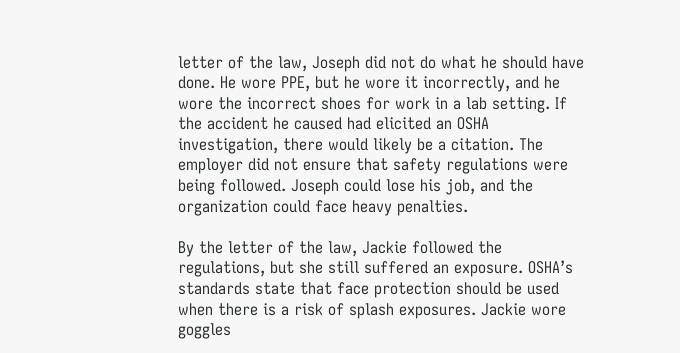letter of the law, Joseph did not do what he should have done. He wore PPE, but he wore it incorrectly, and he wore the incorrect shoes for work in a lab setting. If the accident he caused had elicited an OSHA investigation, there would likely be a citation. The employer did not ensure that safety regulations were being followed. Joseph could lose his job, and the organization could face heavy penalties.

By the letter of the law, Jackie followed the regulations, but she still suffered an exposure. OSHA’s standards state that face protection should be used when there is a risk of splash exposures. Jackie wore goggles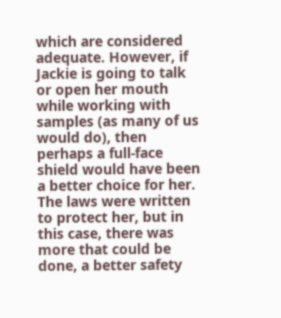which are considered adequate. However, if Jackie is going to talk or open her mouth while working with samples (as many of us would do), then perhaps a full-face shield would have been a better choice for her. The laws were written to protect her, but in this case, there was more that could be done, a better safety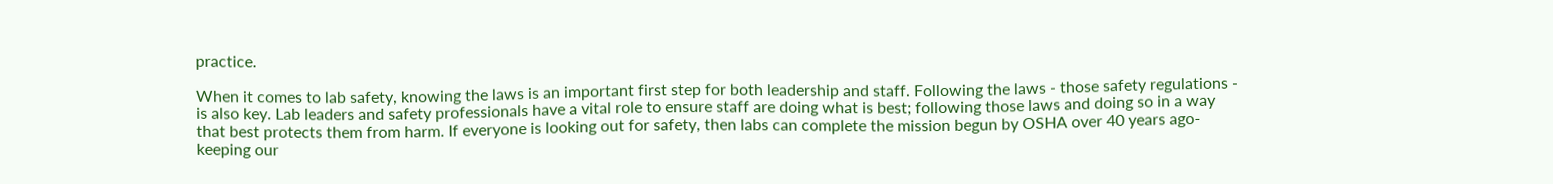practice.

When it comes to lab safety, knowing the laws is an important first step for both leadership and staff. Following the laws - those safety regulations - is also key. Lab leaders and safety professionals have a vital role to ensure staff are doing what is best; following those laws and doing so in a way that best protects them from harm. If everyone is looking out for safety, then labs can complete the mission begun by OSHA over 40 years ago- keeping our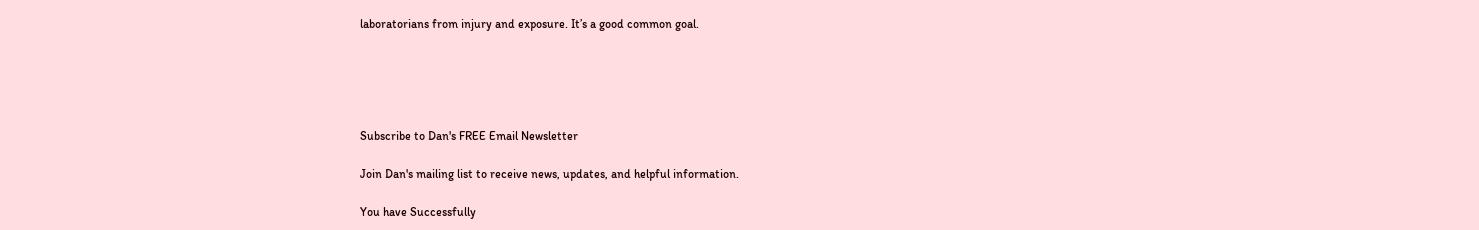laboratorians from injury and exposure. It’s a good common goal.





Subscribe to Dan's FREE Email Newsletter

Join Dan's mailing list to receive news, updates, and helpful information.

You have Successfully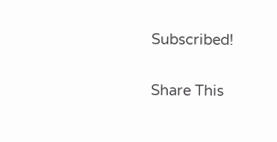Subscribed!

Share This